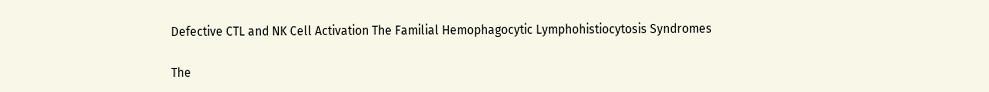Defective CTL and NK Cell Activation The Familial Hemophagocytic Lymphohistiocytosis Syndromes

The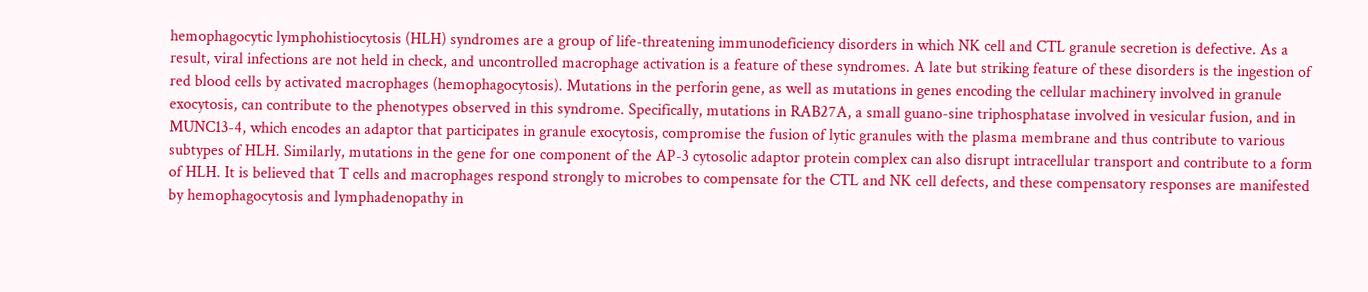hemophagocytic lymphohistiocytosis (HLH) syndromes are a group of life-threatening immunodeficiency disorders in which NK cell and CTL granule secretion is defective. As a result, viral infections are not held in check, and uncontrolled macrophage activation is a feature of these syndromes. A late but striking feature of these disorders is the ingestion of red blood cells by activated macrophages (hemophagocytosis). Mutations in the perforin gene, as well as mutations in genes encoding the cellular machinery involved in granule exocytosis, can contribute to the phenotypes observed in this syndrome. Specifically, mutations in RAB27A, a small guano-sine triphosphatase involved in vesicular fusion, and in MUNC13-4, which encodes an adaptor that participates in granule exocytosis, compromise the fusion of lytic granules with the plasma membrane and thus contribute to various subtypes of HLH. Similarly, mutations in the gene for one component of the AP-3 cytosolic adaptor protein complex can also disrupt intracellular transport and contribute to a form of HLH. It is believed that T cells and macrophages respond strongly to microbes to compensate for the CTL and NK cell defects, and these compensatory responses are manifested by hemophagocytosis and lymphadenopathy in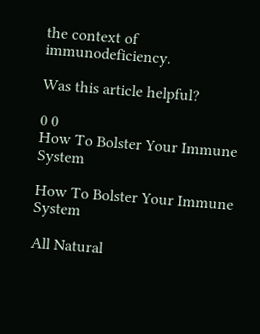the context of immunodeficiency.

Was this article helpful?

0 0
How To Bolster Your Immune System

How To Bolster Your Immune System

All Natural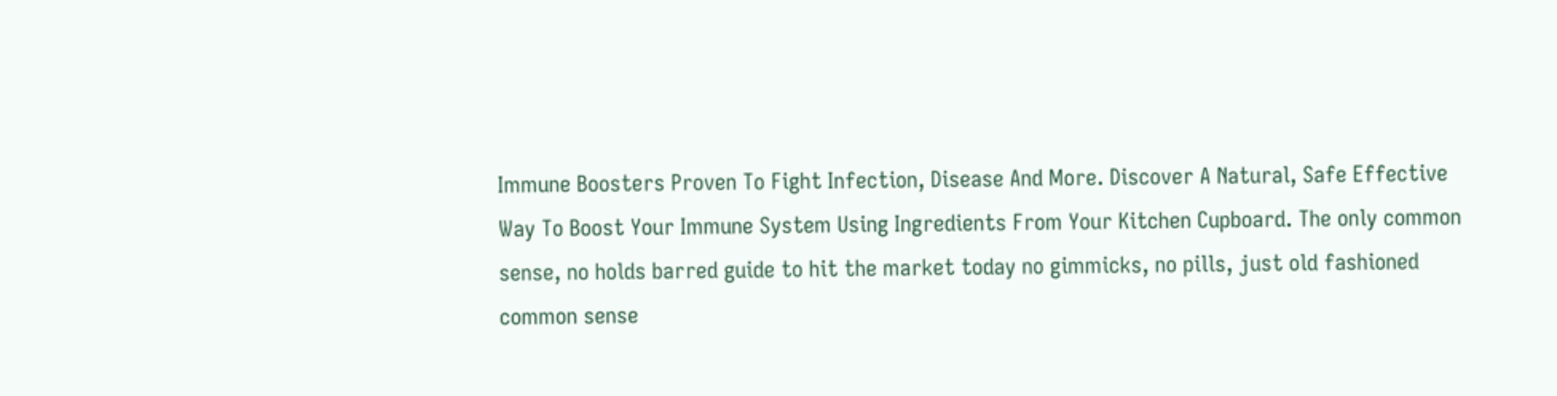Immune Boosters Proven To Fight Infection, Disease And More. Discover A Natural, Safe Effective Way To Boost Your Immune System Using Ingredients From Your Kitchen Cupboard. The only common sense, no holds barred guide to hit the market today no gimmicks, no pills, just old fashioned common sense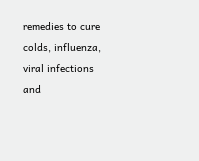remedies to cure colds, influenza, viral infections and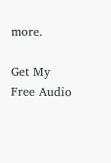more.

Get My Free Audio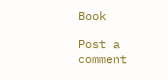Book

Post a comment